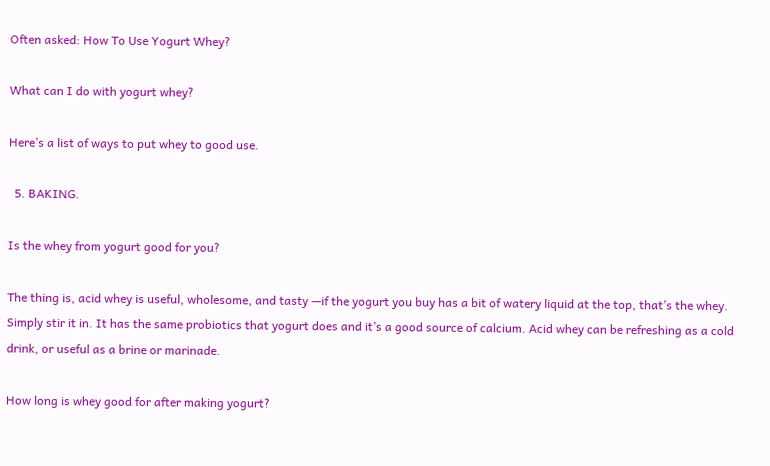Often asked: How To Use Yogurt Whey?

What can I do with yogurt whey?

Here’s a list of ways to put whey to good use.

  5. BAKING.

Is the whey from yogurt good for you?

The thing is, acid whey is useful, wholesome, and tasty —if the yogurt you buy has a bit of watery liquid at the top, that’s the whey. Simply stir it in. It has the same probiotics that yogurt does and it’s a good source of calcium. Acid whey can be refreshing as a cold drink, or useful as a brine or marinade.

How long is whey good for after making yogurt?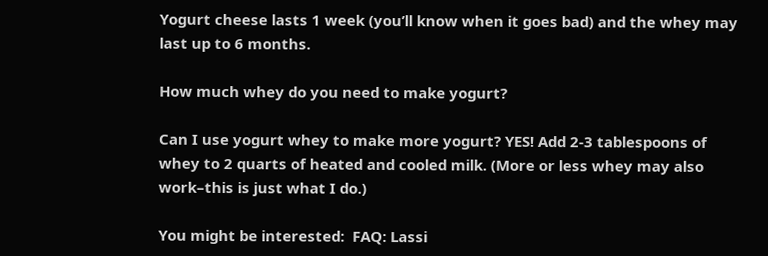Yogurt cheese lasts 1 week (you’ll know when it goes bad) and the whey may last up to 6 months.

How much whey do you need to make yogurt?

Can I use yogurt whey to make more yogurt? YES! Add 2-3 tablespoons of whey to 2 quarts of heated and cooled milk. (More or less whey may also work–this is just what I do.)

You might be interested:  FAQ: Lassi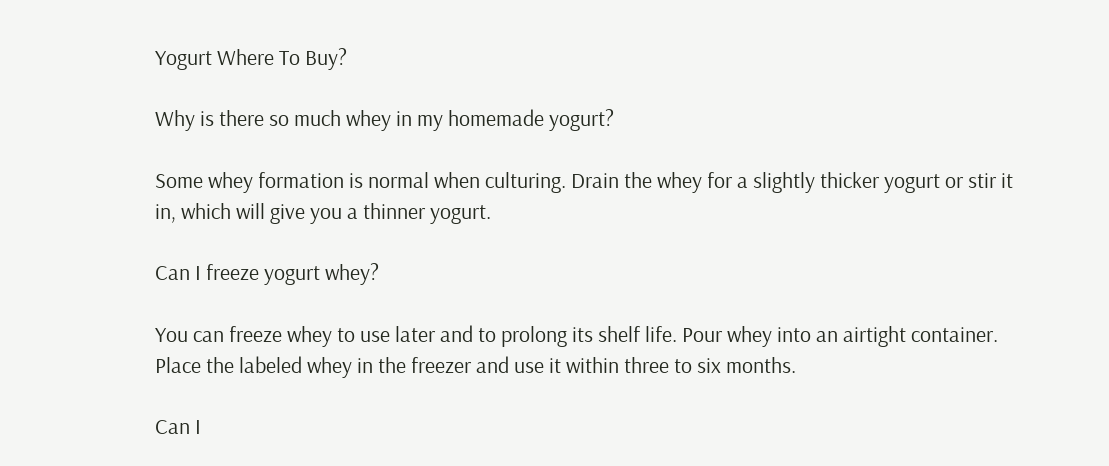Yogurt Where To Buy?

Why is there so much whey in my homemade yogurt?

Some whey formation is normal when culturing. Drain the whey for a slightly thicker yogurt or stir it in, which will give you a thinner yogurt.

Can I freeze yogurt whey?

You can freeze whey to use later and to prolong its shelf life. Pour whey into an airtight container. Place the labeled whey in the freezer and use it within three to six months.

Can I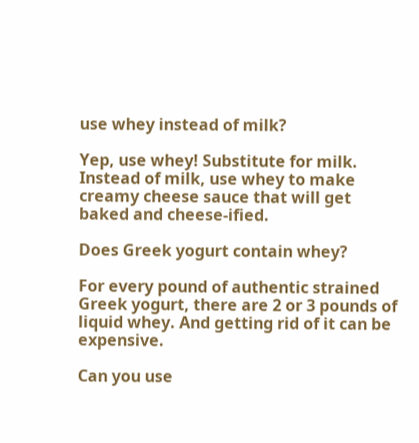use whey instead of milk?

Yep, use whey! Substitute for milk. Instead of milk, use whey to make creamy cheese sauce that will get baked and cheese-ified.

Does Greek yogurt contain whey?

For every pound of authentic strained Greek yogurt, there are 2 or 3 pounds of liquid whey. And getting rid of it can be expensive.

Can you use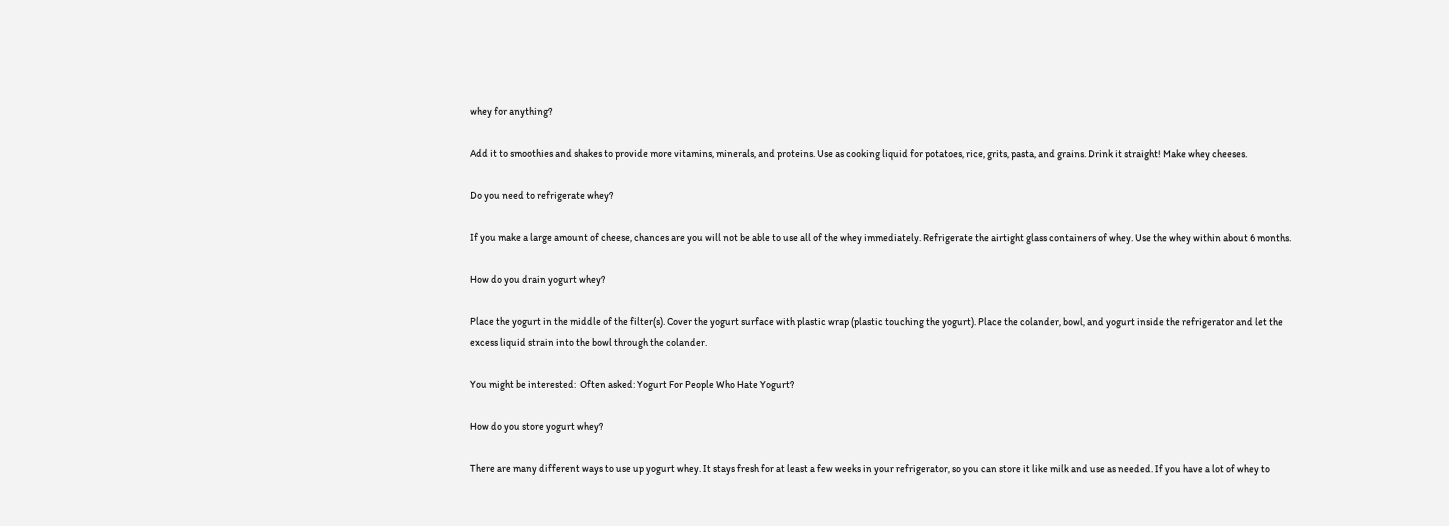whey for anything?

Add it to smoothies and shakes to provide more vitamins, minerals, and proteins. Use as cooking liquid for potatoes, rice, grits, pasta, and grains. Drink it straight! Make whey cheeses.

Do you need to refrigerate whey?

If you make a large amount of cheese, chances are you will not be able to use all of the whey immediately. Refrigerate the airtight glass containers of whey. Use the whey within about 6 months.

How do you drain yogurt whey?

Place the yogurt in the middle of the filter(s). Cover the yogurt surface with plastic wrap (plastic touching the yogurt). Place the colander, bowl, and yogurt inside the refrigerator and let the excess liquid strain into the bowl through the colander.

You might be interested:  Often asked: Yogurt For People Who Hate Yogurt?

How do you store yogurt whey?

There are many different ways to use up yogurt whey. It stays fresh for at least a few weeks in your refrigerator, so you can store it like milk and use as needed. If you have a lot of whey to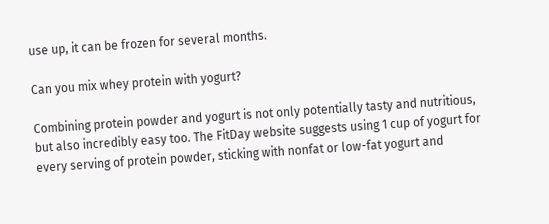use up, it can be frozen for several months.

Can you mix whey protein with yogurt?

Combining protein powder and yogurt is not only potentially tasty and nutritious, but also incredibly easy too. The FitDay website suggests using 1 cup of yogurt for every serving of protein powder, sticking with nonfat or low-fat yogurt and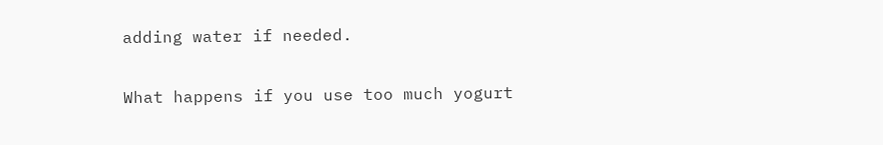adding water if needed.

What happens if you use too much yogurt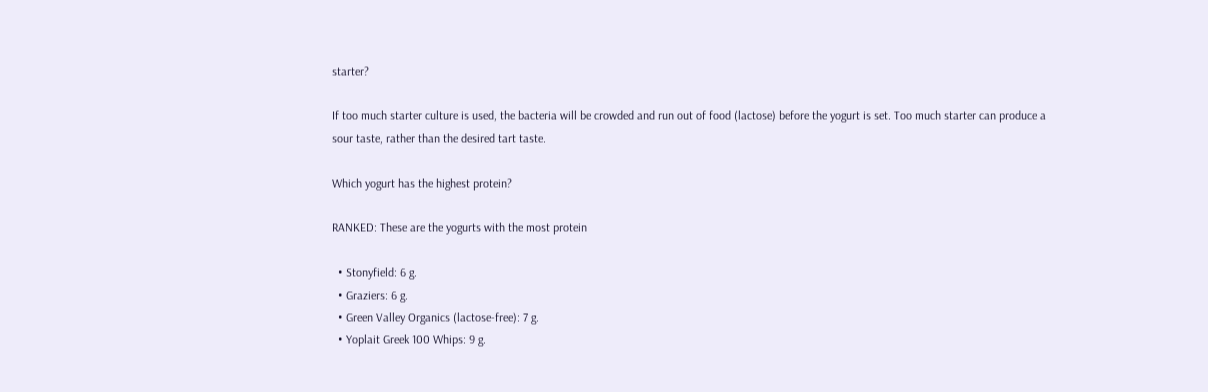starter?

If too much starter culture is used, the bacteria will be crowded and run out of food (lactose) before the yogurt is set. Too much starter can produce a sour taste, rather than the desired tart taste.

Which yogurt has the highest protein?

RANKED: These are the yogurts with the most protein

  • Stonyfield: 6 g.
  • Graziers: 6 g.
  • Green Valley Organics (lactose-free): 7 g.
  • Yoplait Greek 100 Whips: 9 g.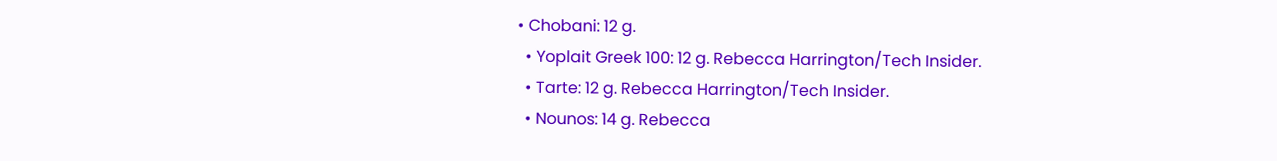• Chobani: 12 g.
  • Yoplait Greek 100: 12 g. Rebecca Harrington/Tech Insider.
  • Tarte: 12 g. Rebecca Harrington/Tech Insider.
  • Nounos: 14 g. Rebecca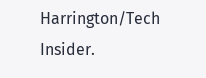Harrington/Tech Insider.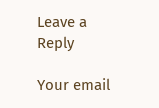Leave a Reply

Your email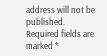address will not be published. Required fields are marked *